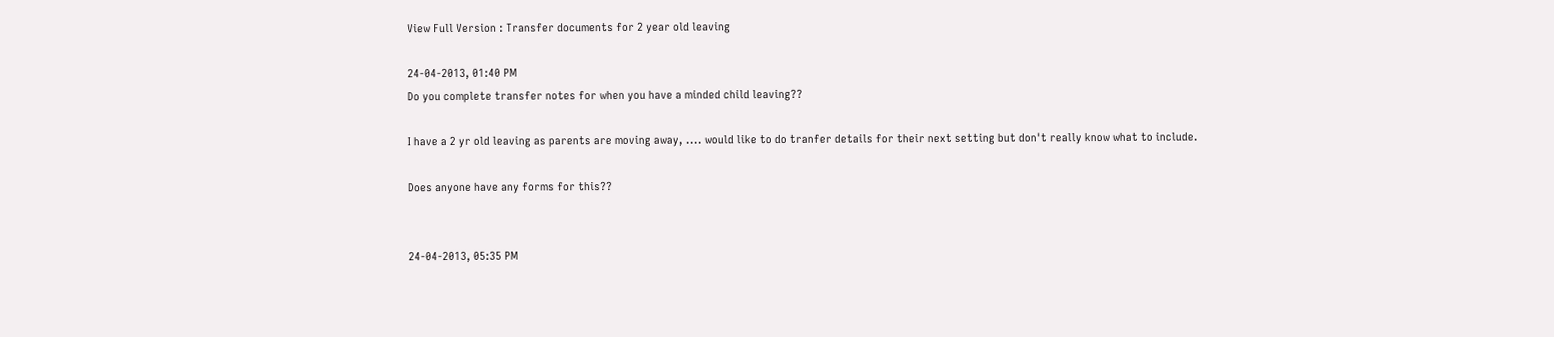View Full Version : Transfer documents for 2 year old leaving

24-04-2013, 01:40 PM
Do you complete transfer notes for when you have a minded child leaving??

I have a 2 yr old leaving as parents are moving away, .... would like to do tranfer details for their next setting but don't really know what to include.

Does anyone have any forms for this??


24-04-2013, 05:35 PM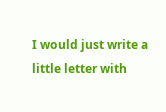I would just write a little letter with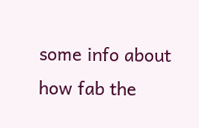some info about how fab the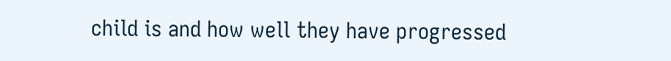child is and how well they have progressed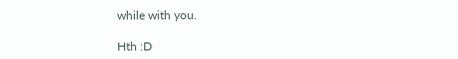while with you.

Hth :D